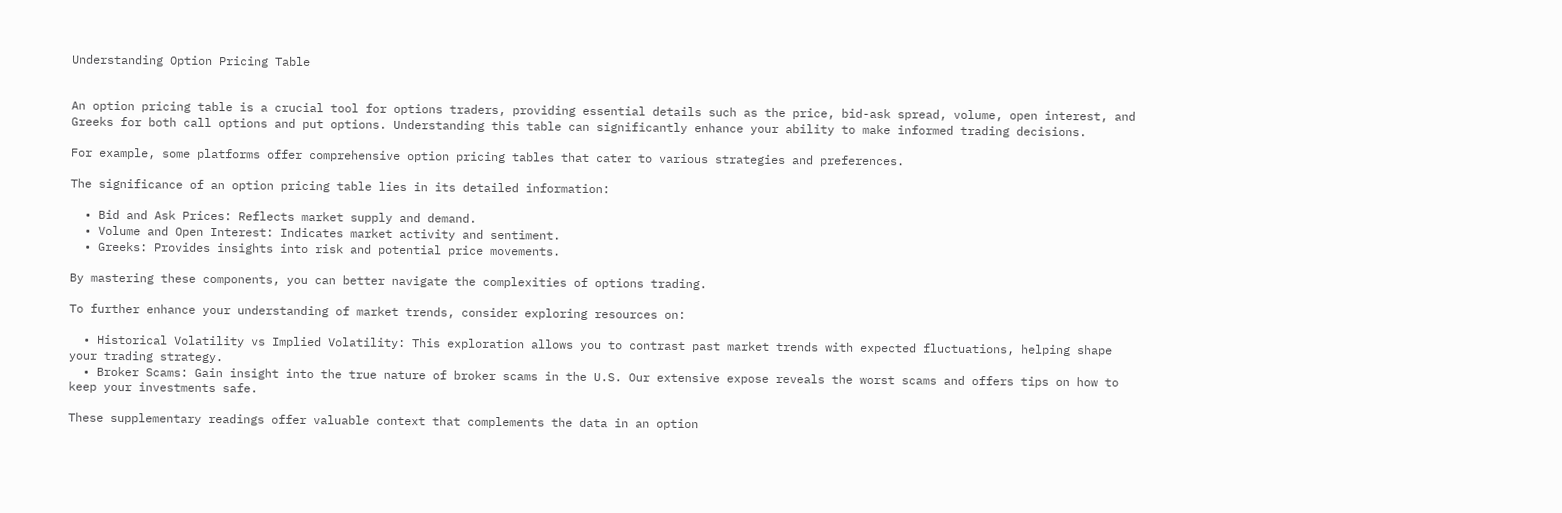Understanding Option Pricing Table


An option pricing table is a crucial tool for options traders, providing essential details such as the price, bid-ask spread, volume, open interest, and Greeks for both call options and put options. Understanding this table can significantly enhance your ability to make informed trading decisions.

For example, some platforms offer comprehensive option pricing tables that cater to various strategies and preferences.

The significance of an option pricing table lies in its detailed information:

  • Bid and Ask Prices: Reflects market supply and demand.
  • Volume and Open Interest: Indicates market activity and sentiment.
  • Greeks: Provides insights into risk and potential price movements.

By mastering these components, you can better navigate the complexities of options trading.

To further enhance your understanding of market trends, consider exploring resources on:

  • Historical Volatility vs Implied Volatility: This exploration allows you to contrast past market trends with expected fluctuations, helping shape your trading strategy.
  • Broker Scams: Gain insight into the true nature of broker scams in the U.S. Our extensive expose reveals the worst scams and offers tips on how to keep your investments safe.

These supplementary readings offer valuable context that complements the data in an option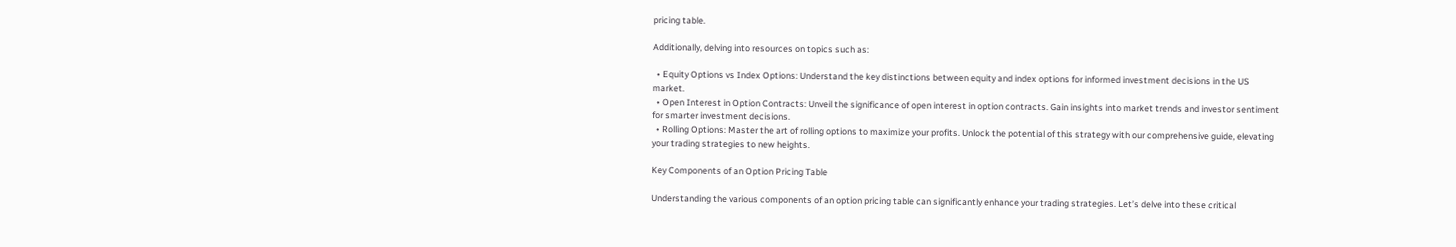pricing table.

Additionally, delving into resources on topics such as:

  • Equity Options vs Index Options: Understand the key distinctions between equity and index options for informed investment decisions in the US market.
  • Open Interest in Option Contracts: Unveil the significance of open interest in option contracts. Gain insights into market trends and investor sentiment for smarter investment decisions.
  • Rolling Options: Master the art of rolling options to maximize your profits. Unlock the potential of this strategy with our comprehensive guide, elevating your trading strategies to new heights.

Key Components of an Option Pricing Table

Understanding the various components of an option pricing table can significantly enhance your trading strategies. Let’s delve into these critical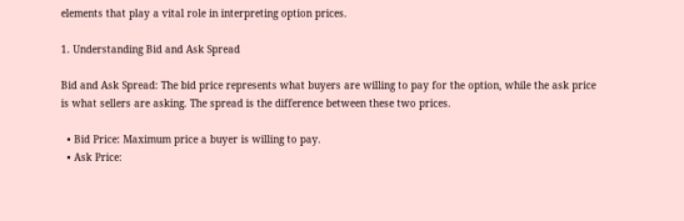elements that play a vital role in interpreting option prices.

1. Understanding Bid and Ask Spread

Bid and Ask Spread: The bid price represents what buyers are willing to pay for the option, while the ask price is what sellers are asking. The spread is the difference between these two prices.

  • Bid Price: Maximum price a buyer is willing to pay.
  • Ask Price: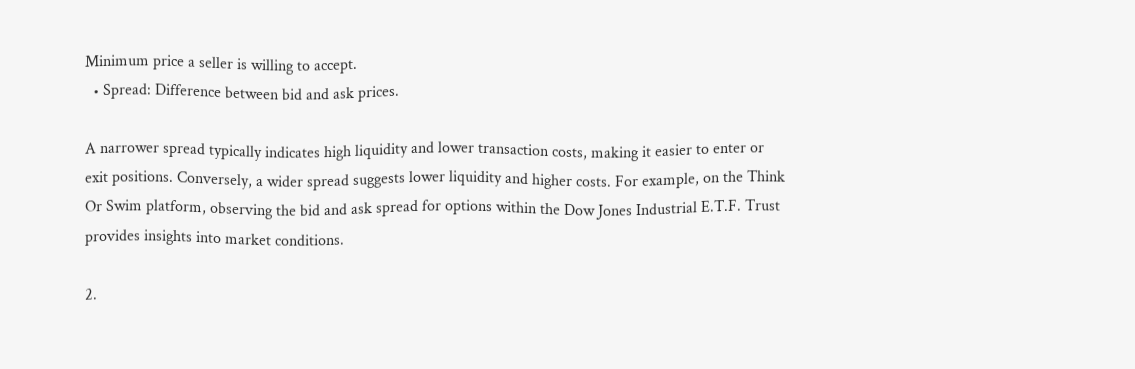Minimum price a seller is willing to accept.
  • Spread: Difference between bid and ask prices.

A narrower spread typically indicates high liquidity and lower transaction costs, making it easier to enter or exit positions. Conversely, a wider spread suggests lower liquidity and higher costs. For example, on the Think Or Swim platform, observing the bid and ask spread for options within the Dow Jones Industrial E.T.F. Trust provides insights into market conditions.

2.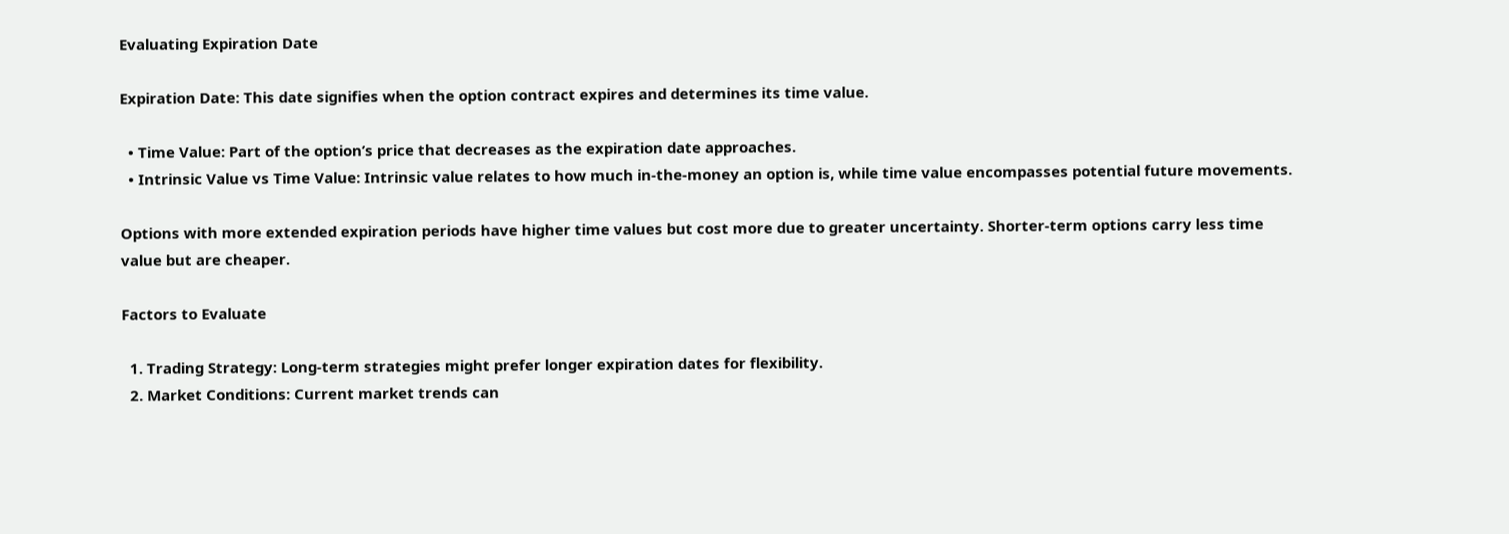Evaluating Expiration Date

Expiration Date: This date signifies when the option contract expires and determines its time value.

  • Time Value: Part of the option’s price that decreases as the expiration date approaches.
  • Intrinsic Value vs Time Value: Intrinsic value relates to how much in-the-money an option is, while time value encompasses potential future movements.

Options with more extended expiration periods have higher time values but cost more due to greater uncertainty. Shorter-term options carry less time value but are cheaper.

Factors to Evaluate

  1. Trading Strategy: Long-term strategies might prefer longer expiration dates for flexibility.
  2. Market Conditions: Current market trends can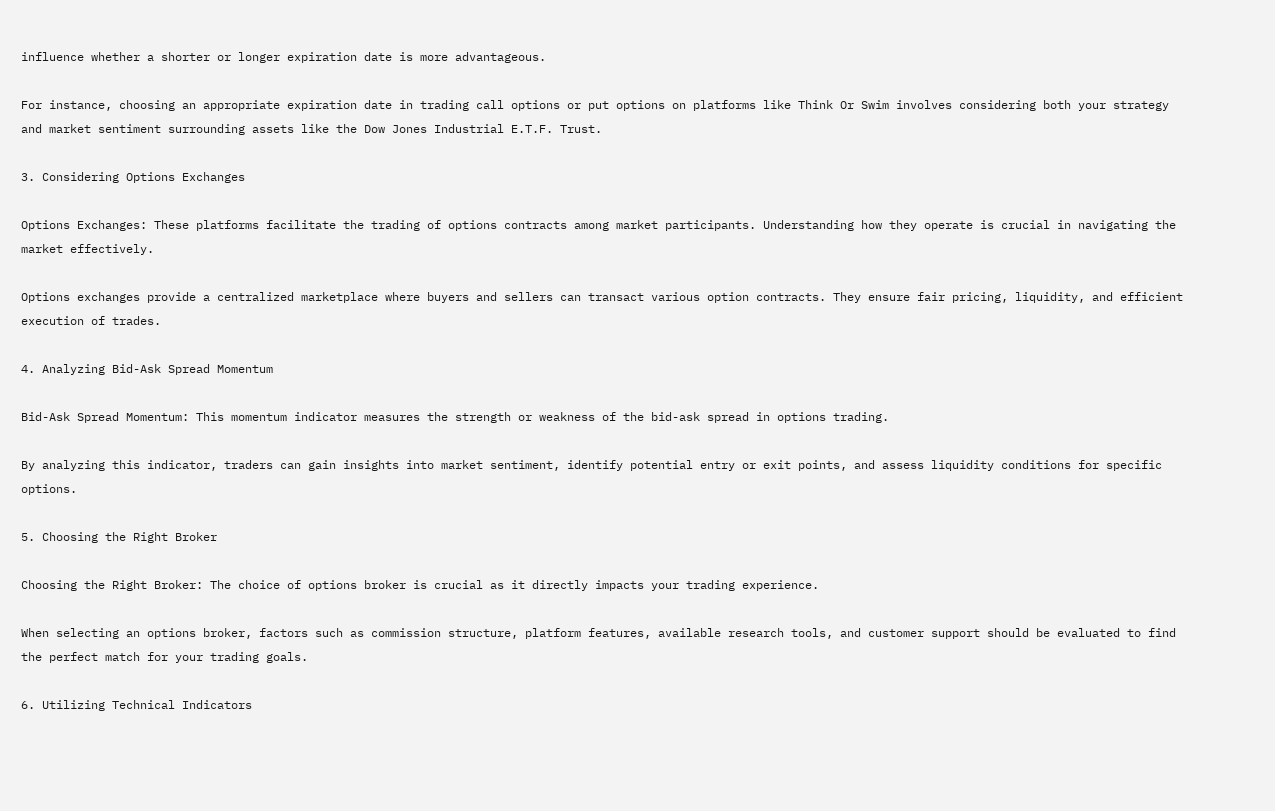influence whether a shorter or longer expiration date is more advantageous.

For instance, choosing an appropriate expiration date in trading call options or put options on platforms like Think Or Swim involves considering both your strategy and market sentiment surrounding assets like the Dow Jones Industrial E.T.F. Trust.

3. Considering Options Exchanges

Options Exchanges: These platforms facilitate the trading of options contracts among market participants. Understanding how they operate is crucial in navigating the market effectively.

Options exchanges provide a centralized marketplace where buyers and sellers can transact various option contracts. They ensure fair pricing, liquidity, and efficient execution of trades.

4. Analyzing Bid-Ask Spread Momentum

Bid-Ask Spread Momentum: This momentum indicator measures the strength or weakness of the bid-ask spread in options trading.

By analyzing this indicator, traders can gain insights into market sentiment, identify potential entry or exit points, and assess liquidity conditions for specific options.

5. Choosing the Right Broker

Choosing the Right Broker: The choice of options broker is crucial as it directly impacts your trading experience.

When selecting an options broker, factors such as commission structure, platform features, available research tools, and customer support should be evaluated to find the perfect match for your trading goals.

6. Utilizing Technical Indicators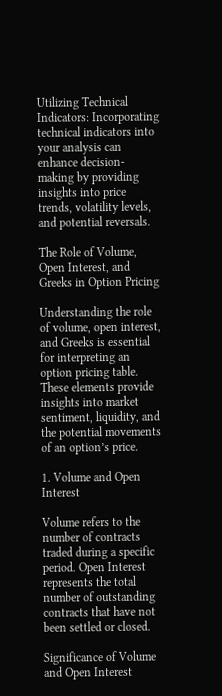Utilizing Technical Indicators: Incorporating technical indicators into your analysis can enhance decision-making by providing insights into price trends, volatility levels, and potential reversals.

The Role of Volume, Open Interest, and Greeks in Option Pricing

Understanding the role of volume, open interest, and Greeks is essential for interpreting an option pricing table. These elements provide insights into market sentiment, liquidity, and the potential movements of an option’s price.

1. Volume and Open Interest

Volume refers to the number of contracts traded during a specific period. Open Interest represents the total number of outstanding contracts that have not been settled or closed.

Significance of Volume and Open Interest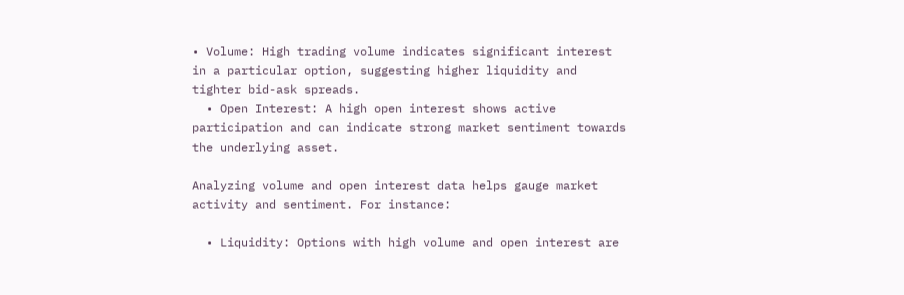• Volume: High trading volume indicates significant interest in a particular option, suggesting higher liquidity and tighter bid-ask spreads.
  • Open Interest: A high open interest shows active participation and can indicate strong market sentiment towards the underlying asset.

Analyzing volume and open interest data helps gauge market activity and sentiment. For instance:

  • Liquidity: Options with high volume and open interest are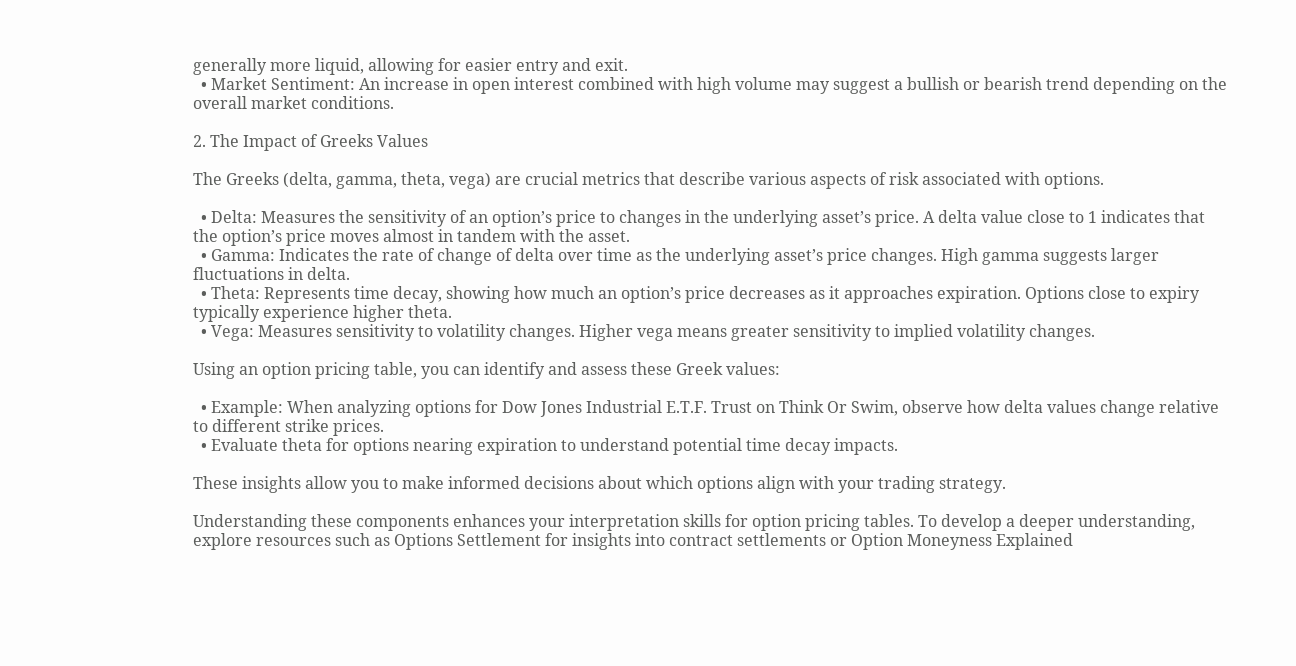generally more liquid, allowing for easier entry and exit.
  • Market Sentiment: An increase in open interest combined with high volume may suggest a bullish or bearish trend depending on the overall market conditions.

2. The Impact of Greeks Values

The Greeks (delta, gamma, theta, vega) are crucial metrics that describe various aspects of risk associated with options.

  • Delta: Measures the sensitivity of an option’s price to changes in the underlying asset’s price. A delta value close to 1 indicates that the option’s price moves almost in tandem with the asset.
  • Gamma: Indicates the rate of change of delta over time as the underlying asset’s price changes. High gamma suggests larger fluctuations in delta.
  • Theta: Represents time decay, showing how much an option’s price decreases as it approaches expiration. Options close to expiry typically experience higher theta.
  • Vega: Measures sensitivity to volatility changes. Higher vega means greater sensitivity to implied volatility changes.

Using an option pricing table, you can identify and assess these Greek values:

  • Example: When analyzing options for Dow Jones Industrial E.T.F. Trust on Think Or Swim, observe how delta values change relative to different strike prices.
  • Evaluate theta for options nearing expiration to understand potential time decay impacts.

These insights allow you to make informed decisions about which options align with your trading strategy.

Understanding these components enhances your interpretation skills for option pricing tables. To develop a deeper understanding, explore resources such as Options Settlement for insights into contract settlements or Option Moneyness Explained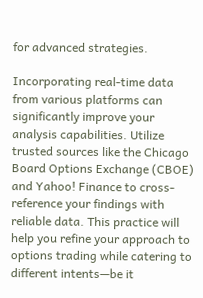for advanced strategies.

Incorporating real-time data from various platforms can significantly improve your analysis capabilities. Utilize trusted sources like the Chicago Board Options Exchange (CBOE) and Yahoo! Finance to cross-reference your findings with reliable data. This practice will help you refine your approach to options trading while catering to different intents—be it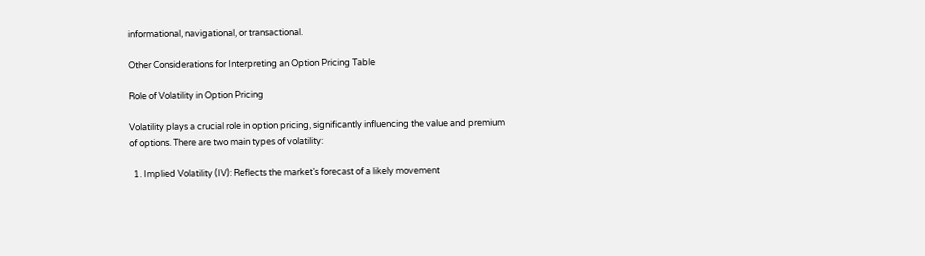informational, navigational, or transactional.

Other Considerations for Interpreting an Option Pricing Table

Role of Volatility in Option Pricing

Volatility plays a crucial role in option pricing, significantly influencing the value and premium of options. There are two main types of volatility:

  1. Implied Volatility (IV): Reflects the market’s forecast of a likely movement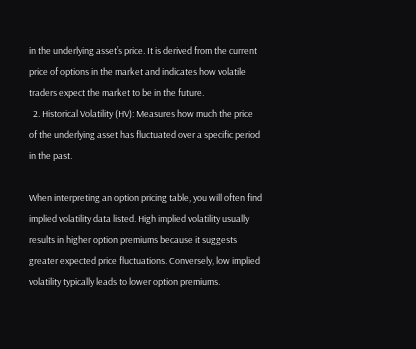in the underlying asset’s price. It is derived from the current price of options in the market and indicates how volatile traders expect the market to be in the future.
  2. Historical Volatility (HV): Measures how much the price of the underlying asset has fluctuated over a specific period in the past.

When interpreting an option pricing table, you will often find implied volatility data listed. High implied volatility usually results in higher option premiums because it suggests greater expected price fluctuations. Conversely, low implied volatility typically leads to lower option premiums.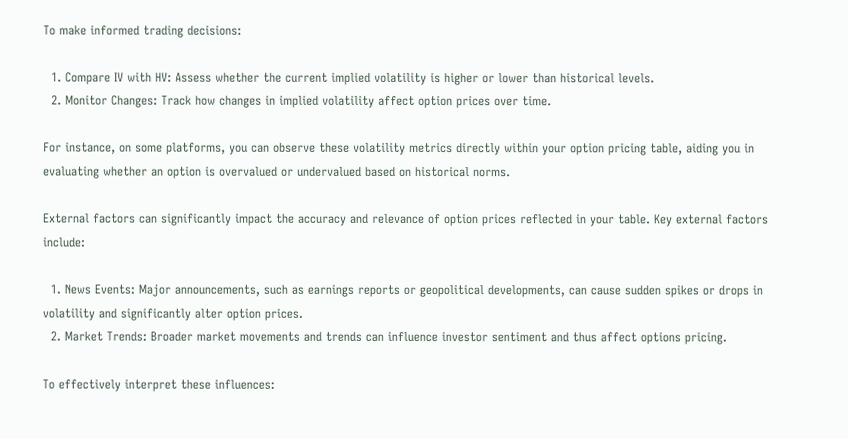To make informed trading decisions:

  1. Compare IV with HV: Assess whether the current implied volatility is higher or lower than historical levels.
  2. Monitor Changes: Track how changes in implied volatility affect option prices over time.

For instance, on some platforms, you can observe these volatility metrics directly within your option pricing table, aiding you in evaluating whether an option is overvalued or undervalued based on historical norms.

External factors can significantly impact the accuracy and relevance of option prices reflected in your table. Key external factors include:

  1. News Events: Major announcements, such as earnings reports or geopolitical developments, can cause sudden spikes or drops in volatility and significantly alter option prices.
  2. Market Trends: Broader market movements and trends can influence investor sentiment and thus affect options pricing.

To effectively interpret these influences: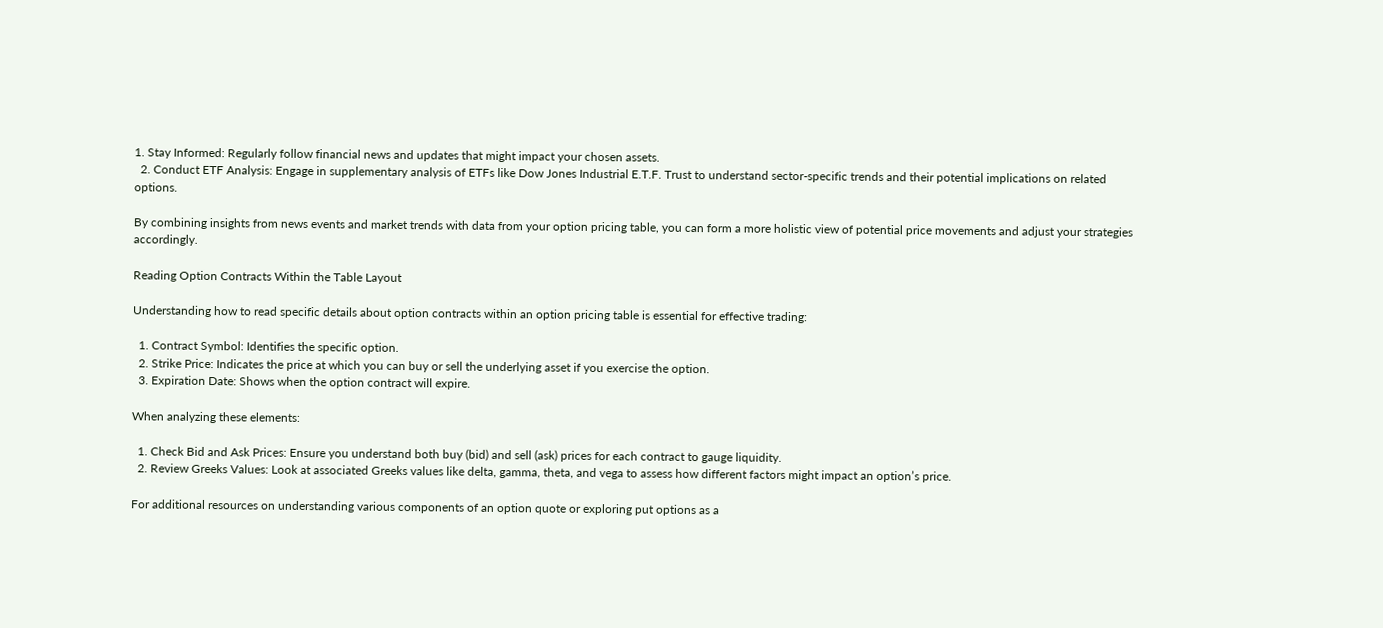1. Stay Informed: Regularly follow financial news and updates that might impact your chosen assets.
  2. Conduct ETF Analysis: Engage in supplementary analysis of ETFs like Dow Jones Industrial E.T.F. Trust to understand sector-specific trends and their potential implications on related options.

By combining insights from news events and market trends with data from your option pricing table, you can form a more holistic view of potential price movements and adjust your strategies accordingly.

Reading Option Contracts Within the Table Layout

Understanding how to read specific details about option contracts within an option pricing table is essential for effective trading:

  1. Contract Symbol: Identifies the specific option.
  2. Strike Price: Indicates the price at which you can buy or sell the underlying asset if you exercise the option.
  3. Expiration Date: Shows when the option contract will expire.

When analyzing these elements:

  1. Check Bid and Ask Prices: Ensure you understand both buy (bid) and sell (ask) prices for each contract to gauge liquidity.
  2. Review Greeks Values: Look at associated Greeks values like delta, gamma, theta, and vega to assess how different factors might impact an option’s price.

For additional resources on understanding various components of an option quote or exploring put options as a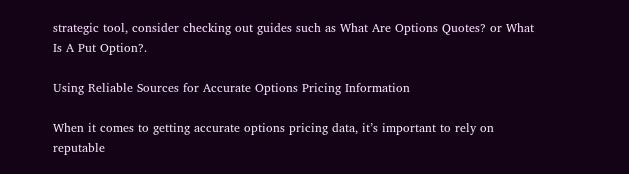strategic tool, consider checking out guides such as What Are Options Quotes? or What Is A Put Option?.

Using Reliable Sources for Accurate Options Pricing Information

When it comes to getting accurate options pricing data, it’s important to rely on reputable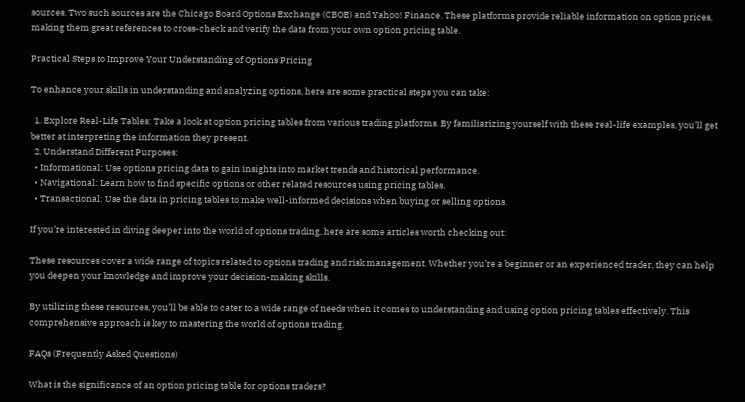sources. Two such sources are the Chicago Board Options Exchange (CBOE) and Yahoo! Finance. These platforms provide reliable information on option prices, making them great references to cross-check and verify the data from your own option pricing table.

Practical Steps to Improve Your Understanding of Options Pricing

To enhance your skills in understanding and analyzing options, here are some practical steps you can take:

  1. Explore Real-Life Tables: Take a look at option pricing tables from various trading platforms. By familiarizing yourself with these real-life examples, you’ll get better at interpreting the information they present.
  2. Understand Different Purposes:
  • Informational: Use options pricing data to gain insights into market trends and historical performance.
  • Navigational: Learn how to find specific options or other related resources using pricing tables.
  • Transactional: Use the data in pricing tables to make well-informed decisions when buying or selling options.

If you’re interested in diving deeper into the world of options trading, here are some articles worth checking out:

These resources cover a wide range of topics related to options trading and risk management. Whether you’re a beginner or an experienced trader, they can help you deepen your knowledge and improve your decision-making skills.

By utilizing these resources, you’ll be able to cater to a wide range of needs when it comes to understanding and using option pricing tables effectively. This comprehensive approach is key to mastering the world of options trading.

FAQs (Frequently Asked Questions)

What is the significance of an option pricing table for options traders?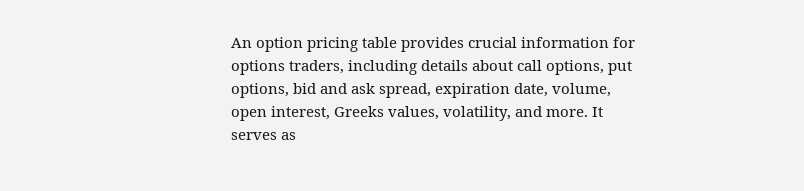An option pricing table provides crucial information for options traders, including details about call options, put options, bid and ask spread, expiration date, volume, open interest, Greeks values, volatility, and more. It serves as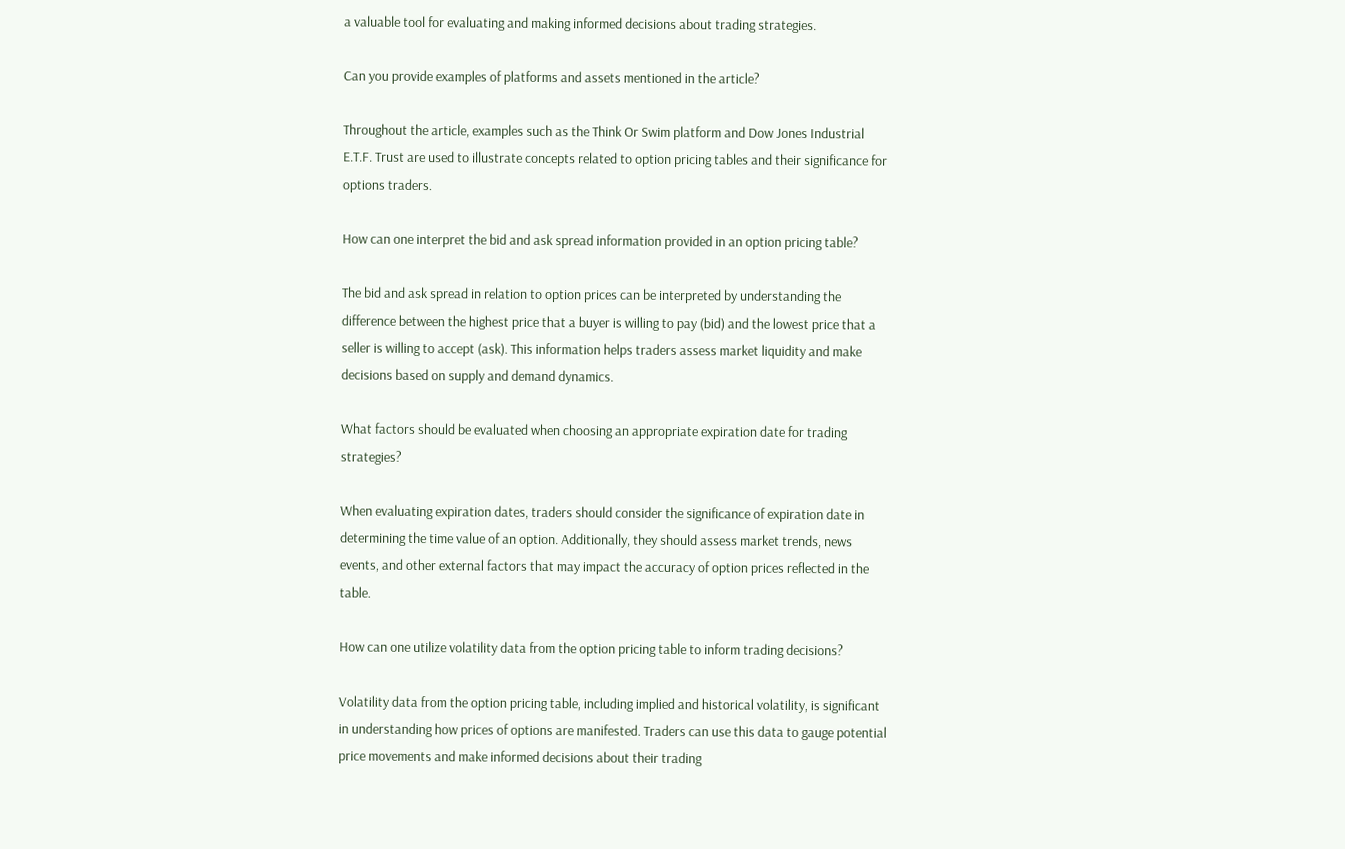a valuable tool for evaluating and making informed decisions about trading strategies.

Can you provide examples of platforms and assets mentioned in the article?

Throughout the article, examples such as the Think Or Swim platform and Dow Jones Industrial E.T.F. Trust are used to illustrate concepts related to option pricing tables and their significance for options traders.

How can one interpret the bid and ask spread information provided in an option pricing table?

The bid and ask spread in relation to option prices can be interpreted by understanding the difference between the highest price that a buyer is willing to pay (bid) and the lowest price that a seller is willing to accept (ask). This information helps traders assess market liquidity and make decisions based on supply and demand dynamics.

What factors should be evaluated when choosing an appropriate expiration date for trading strategies?

When evaluating expiration dates, traders should consider the significance of expiration date in determining the time value of an option. Additionally, they should assess market trends, news events, and other external factors that may impact the accuracy of option prices reflected in the table.

How can one utilize volatility data from the option pricing table to inform trading decisions?

Volatility data from the option pricing table, including implied and historical volatility, is significant in understanding how prices of options are manifested. Traders can use this data to gauge potential price movements and make informed decisions about their trading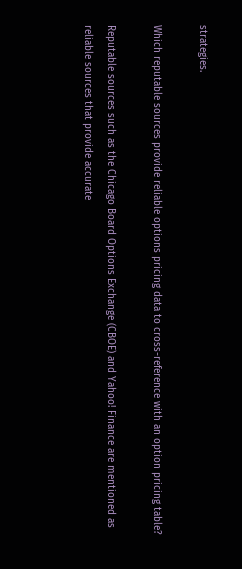strategies.

Which reputable sources provide reliable options pricing data to cross-reference with an option pricing table?

Reputable sources such as the Chicago Board Options Exchange (CBOE) and Yahoo! Finance are mentioned as reliable sources that provide accurate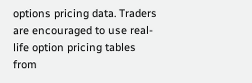options pricing data. Traders are encouraged to use real-life option pricing tables from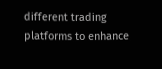different trading platforms to enhance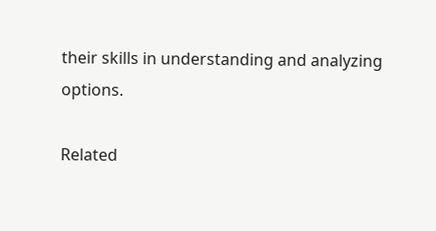their skills in understanding and analyzing options.

Related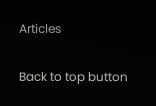Articles

Back to top button